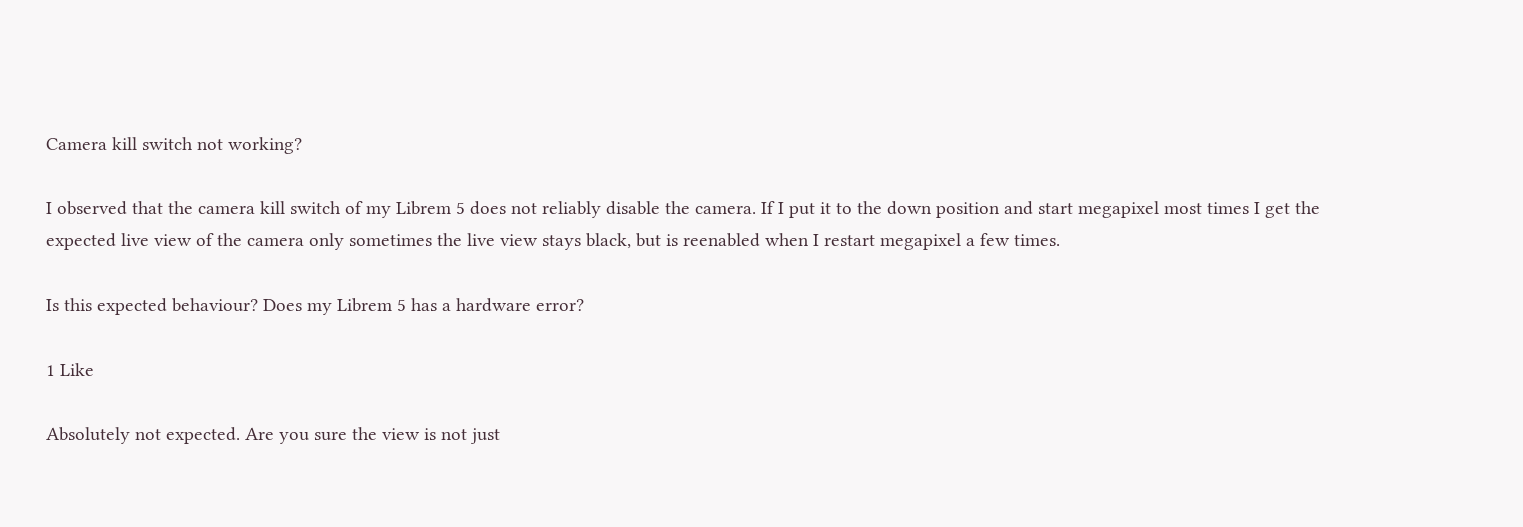Camera kill switch not working?

I observed that the camera kill switch of my Librem 5 does not reliably disable the camera. If I put it to the down position and start megapixel most times I get the expected live view of the camera only sometimes the live view stays black, but is reenabled when I restart megapixel a few times.

Is this expected behaviour? Does my Librem 5 has a hardware error?

1 Like

Absolutely not expected. Are you sure the view is not just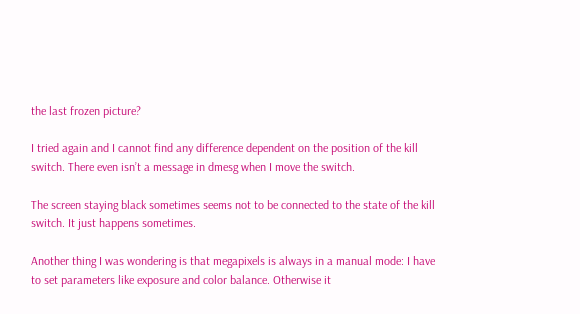the last frozen picture?

I tried again and I cannot find any difference dependent on the position of the kill switch. There even isn’t a message in dmesg when I move the switch.

The screen staying black sometimes seems not to be connected to the state of the kill switch. It just happens sometimes.

Another thing I was wondering is that megapixels is always in a manual mode: I have to set parameters like exposure and color balance. Otherwise it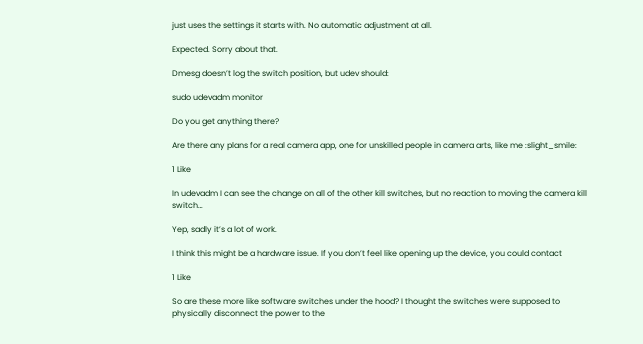just uses the settings it starts with. No automatic adjustment at all.

Expected. Sorry about that.

Dmesg doesn’t log the switch position, but udev should:

sudo udevadm monitor

Do you get anything there?

Are there any plans for a real camera app, one for unskilled people in camera arts, like me :slight_smile:

1 Like

In udevadm I can see the change on all of the other kill switches, but no reaction to moving the camera kill switch…

Yep, sadly it’s a lot of work.

I think this might be a hardware issue. If you don’t feel like opening up the device, you could contact

1 Like

So are these more like software switches under the hood? I thought the switches were supposed to physically disconnect the power to the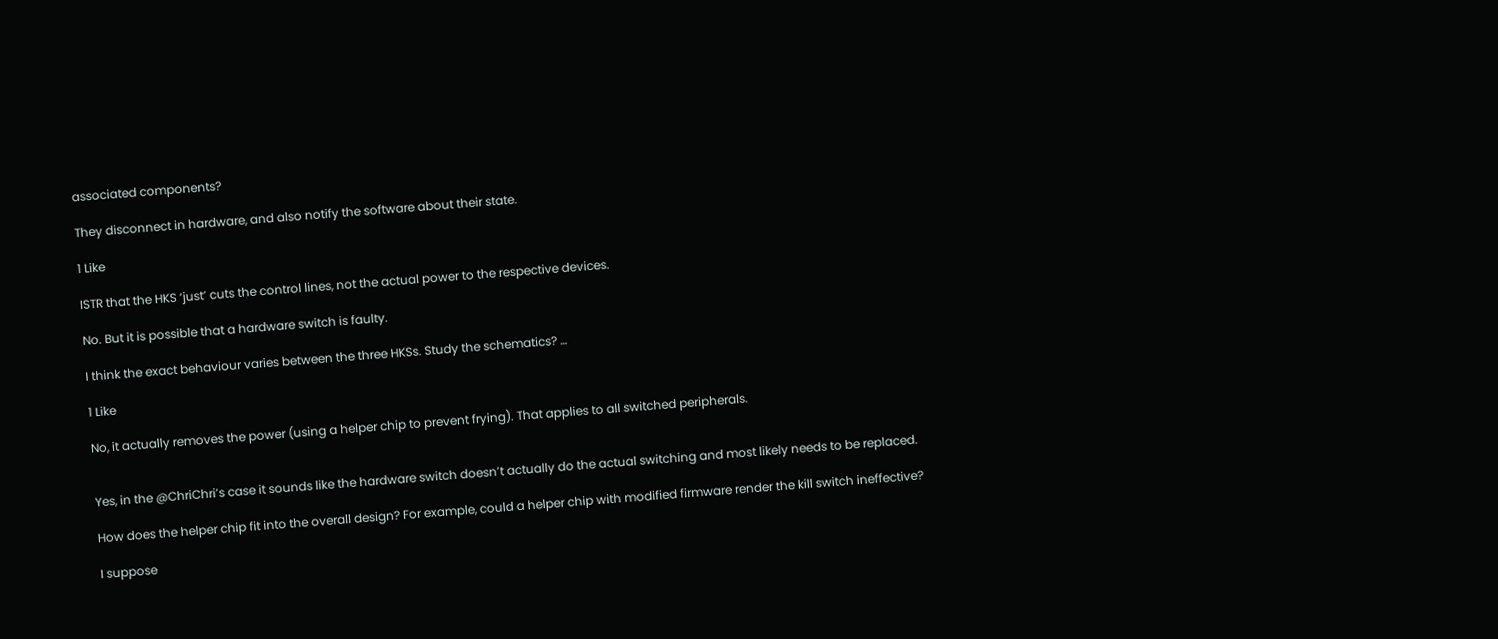associated components?

They disconnect in hardware, and also notify the software about their state.

1 Like

ISTR that the HKS ‘just’ cuts the control lines, not the actual power to the respective devices.

No. But it is possible that a hardware switch is faulty.

I think the exact behaviour varies between the three HKSs. Study the schematics? …

1 Like

No, it actually removes the power (using a helper chip to prevent frying). That applies to all switched peripherals.


Yes, in the @ChriChri’s case it sounds like the hardware switch doesn’t actually do the actual switching and most likely needs to be replaced.

How does the helper chip fit into the overall design? For example, could a helper chip with modified firmware render the kill switch ineffective?

I suppose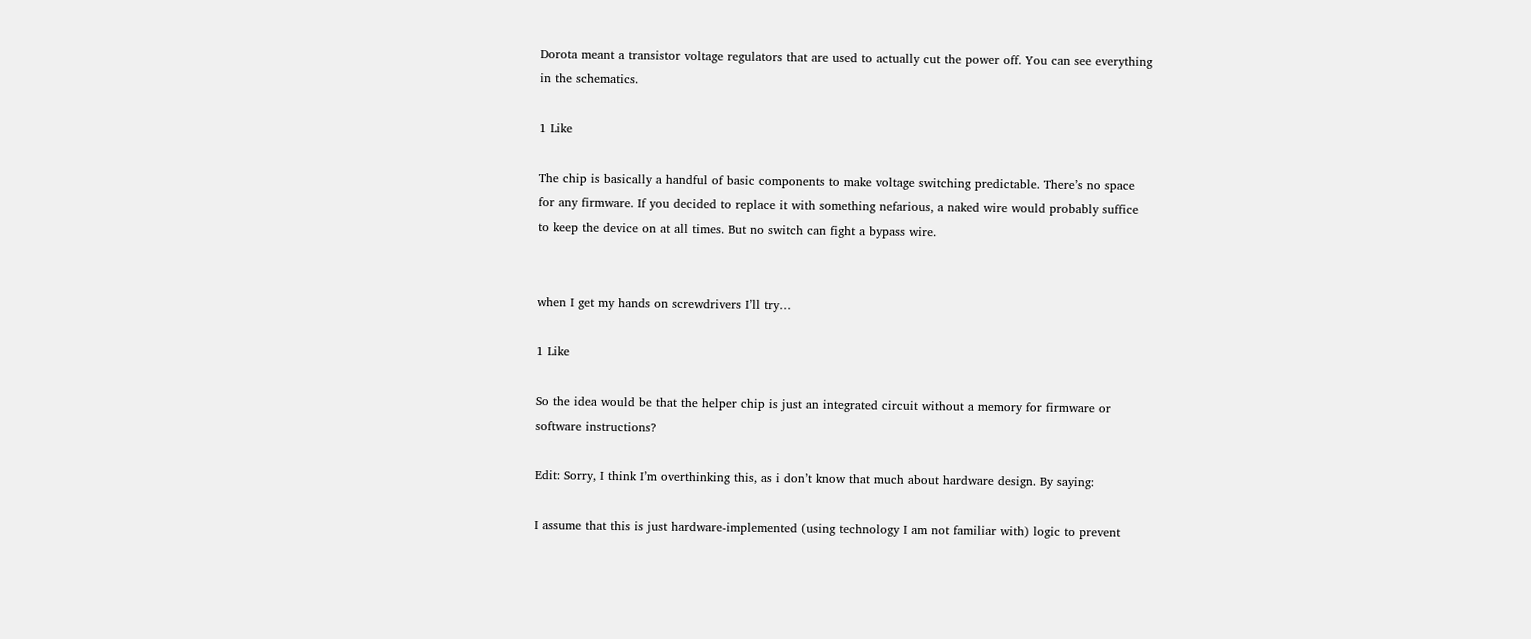Dorota meant a transistor voltage regulators that are used to actually cut the power off. You can see everything in the schematics.

1 Like

The chip is basically a handful of basic components to make voltage switching predictable. There’s no space for any firmware. If you decided to replace it with something nefarious, a naked wire would probably suffice to keep the device on at all times. But no switch can fight a bypass wire.


when I get my hands on screwdrivers I’ll try…

1 Like

So the idea would be that the helper chip is just an integrated circuit without a memory for firmware or software instructions?

Edit: Sorry, I think I’m overthinking this, as i don’t know that much about hardware design. By saying:

I assume that this is just hardware-implemented (using technology I am not familiar with) logic to prevent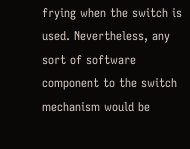frying when the switch is used. Nevertheless, any sort of software component to the switch mechanism would be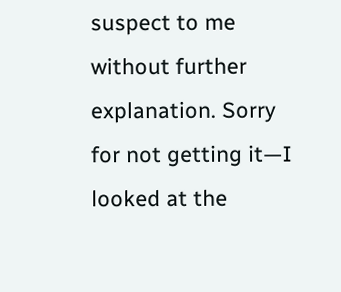suspect to me without further explanation. Sorry for not getting it—I looked at the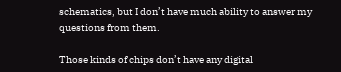schematics, but I don’t have much ability to answer my questions from them.

Those kinds of chips don’t have any digital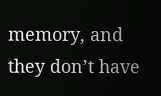memory, and they don’t have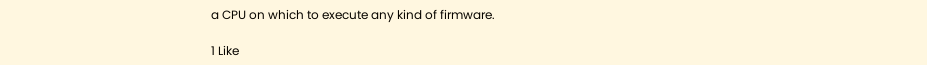a CPU on which to execute any kind of firmware.

1 Like